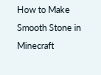How to Make Smooth Stone in Minecraft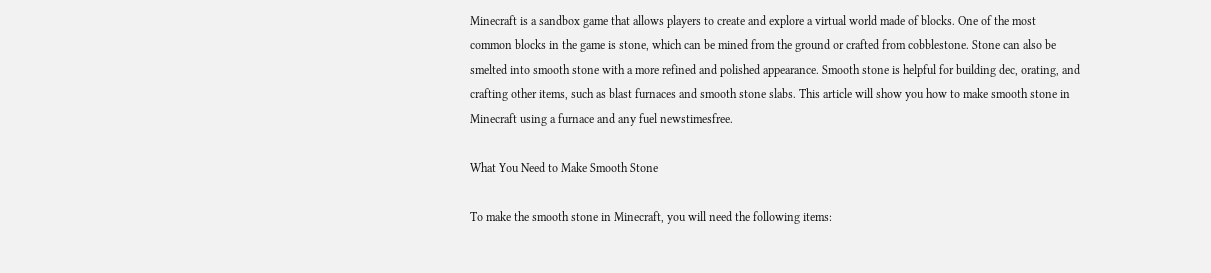Minecraft is a sandbox game that allows players to create and explore a virtual world made of blocks. One of the most common blocks in the game is stone, which can be mined from the ground or crafted from cobblestone. Stone can also be smelted into smooth stone with a more refined and polished appearance. Smooth stone is helpful for building dec, orating, and crafting other items, such as blast furnaces and smooth stone slabs. This article will show you how to make smooth stone in Minecraft using a furnace and any fuel newstimesfree.

What You Need to Make Smooth Stone

To make the smooth stone in Minecraft, you will need the following items: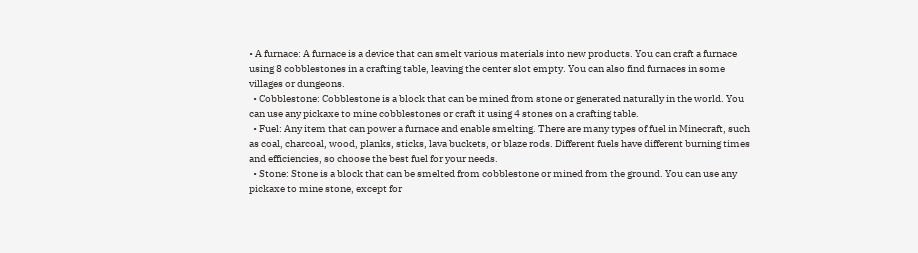• A furnace: A furnace is a device that can smelt various materials into new products. You can craft a furnace using 8 cobblestones in a crafting table, leaving the center slot empty. You can also find furnaces in some villages or dungeons.
  • Cobblestone: Cobblestone is a block that can be mined from stone or generated naturally in the world. You can use any pickaxe to mine cobblestones or craft it using 4 stones on a crafting table.
  • Fuel: Any item that can power a furnace and enable smelting. There are many types of fuel in Minecraft, such as coal, charcoal, wood, planks, sticks, lava buckets, or blaze rods. Different fuels have different burning times and efficiencies, so choose the best fuel for your needs.
  • Stone: Stone is a block that can be smelted from cobblestone or mined from the ground. You can use any pickaxe to mine stone, except for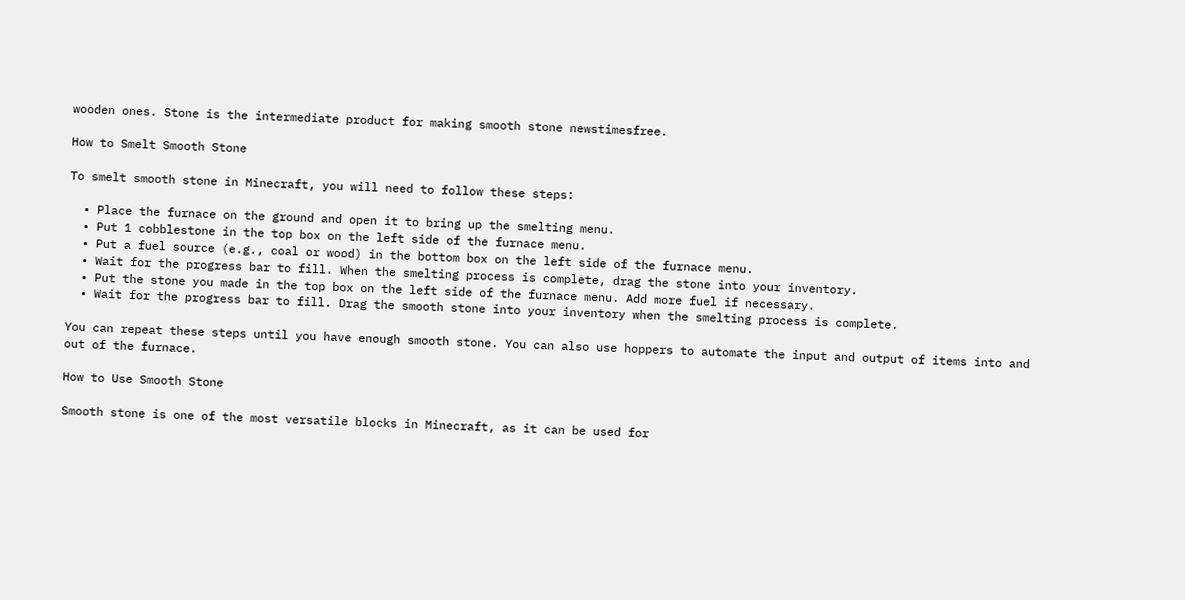wooden ones. Stone is the intermediate product for making smooth stone newstimesfree.

How to Smelt Smooth Stone

To smelt smooth stone in Minecraft, you will need to follow these steps:

  • Place the furnace on the ground and open it to bring up the smelting menu.
  • Put 1 cobblestone in the top box on the left side of the furnace menu.
  • Put a fuel source (e.g., coal or wood) in the bottom box on the left side of the furnace menu.
  • Wait for the progress bar to fill. When the smelting process is complete, drag the stone into your inventory.
  • Put the stone you made in the top box on the left side of the furnace menu. Add more fuel if necessary.
  • Wait for the progress bar to fill. Drag the smooth stone into your inventory when the smelting process is complete.

You can repeat these steps until you have enough smooth stone. You can also use hoppers to automate the input and output of items into and out of the furnace.

How to Use Smooth Stone

Smooth stone is one of the most versatile blocks in Minecraft, as it can be used for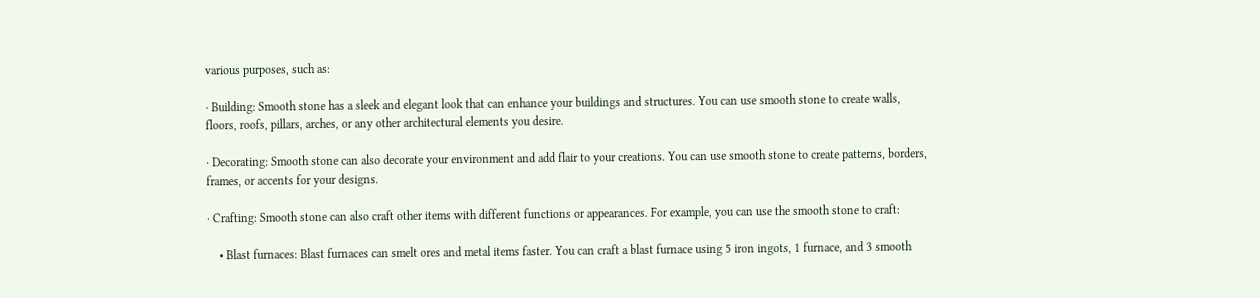various purposes, such as:

· Building: Smooth stone has a sleek and elegant look that can enhance your buildings and structures. You can use smooth stone to create walls, floors, roofs, pillars, arches, or any other architectural elements you desire.

· Decorating: Smooth stone can also decorate your environment and add flair to your creations. You can use smooth stone to create patterns, borders, frames, or accents for your designs.

· Crafting: Smooth stone can also craft other items with different functions or appearances. For example, you can use the smooth stone to craft:

    • Blast furnaces: Blast furnaces can smelt ores and metal items faster. You can craft a blast furnace using 5 iron ingots, 1 furnace, and 3 smooth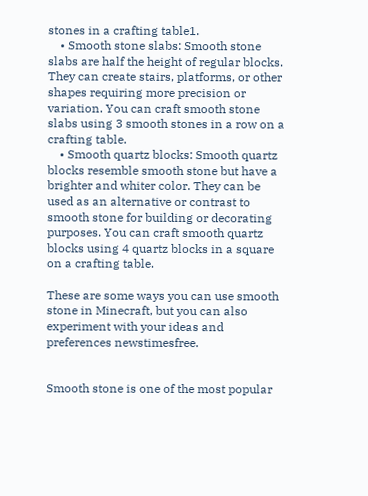stones in a crafting table1.
    • Smooth stone slabs: Smooth stone slabs are half the height of regular blocks. They can create stairs, platforms, or other shapes requiring more precision or variation. You can craft smooth stone slabs using 3 smooth stones in a row on a crafting table.
    • Smooth quartz blocks: Smooth quartz blocks resemble smooth stone but have a brighter and whiter color. They can be used as an alternative or contrast to smooth stone for building or decorating purposes. You can craft smooth quartz blocks using 4 quartz blocks in a square on a crafting table.

These are some ways you can use smooth stone in Minecraft, but you can also experiment with your ideas and preferences newstimesfree.


Smooth stone is one of the most popular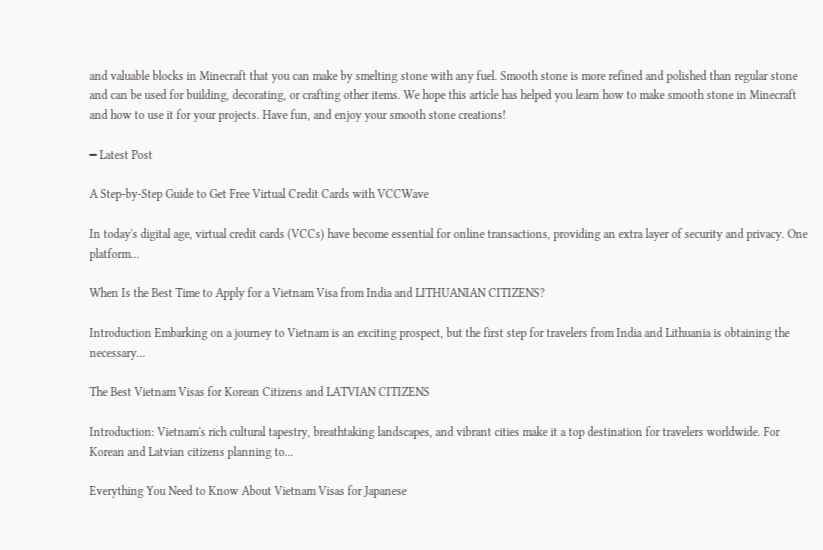and valuable blocks in Minecraft that you can make by smelting stone with any fuel. Smooth stone is more refined and polished than regular stone and can be used for building, decorating, or crafting other items. We hope this article has helped you learn how to make smooth stone in Minecraft and how to use it for your projects. Have fun, and enjoy your smooth stone creations!

━ Latest Post

A Step-by-Step Guide to Get Free Virtual Credit Cards with VCCWave

In today's digital age, virtual credit cards (VCCs) have become essential for online transactions, providing an extra layer of security and privacy. One platform...

When Is the Best Time to Apply for a Vietnam Visa from India and LITHUANIAN CITIZENS?

Introduction Embarking on a journey to Vietnam is an exciting prospect, but the first step for travelers from India and Lithuania is obtaining the necessary...

The Best Vietnam Visas for Korean Citizens and LATVIAN CITIZENS

Introduction: Vietnam's rich cultural tapestry, breathtaking landscapes, and vibrant cities make it a top destination for travelers worldwide. For Korean and Latvian citizens planning to...

Everything You Need to Know About Vietnam Visas for Japanese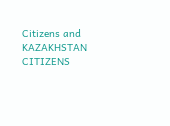Citizens and KAZAKHSTAN CITIZENS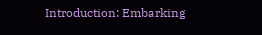Introduction: Embarking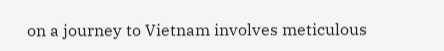on a journey to Vietnam involves meticulous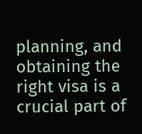planning, and obtaining the right visa is a crucial part of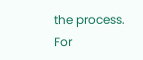the process. For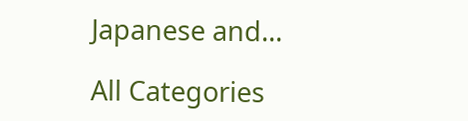Japanese and...

All Categories